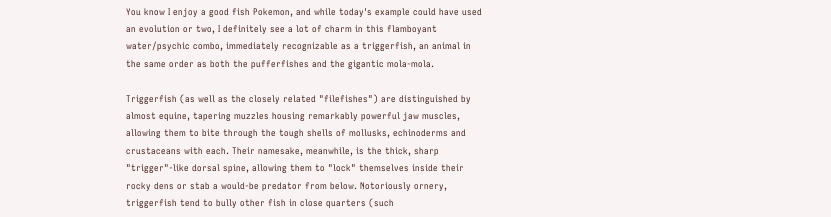You know I enjoy a good fish Pokemon, and while today's example could have used an evolution or two, I definitely see a lot of charm in this flamboyant water/psychic combo, immediately recognizable as a triggerfish, an animal in the same order as both the pufferfishes and the gigantic mola-mola.

Triggerfish (as well as the closely related "filefishes") are distinguished by almost equine, tapering muzzles housing remarkably powerful jaw muscles, allowing them to bite through the tough shells of mollusks, echinoderms and crustaceans with each. Their namesake, meanwhile, is the thick, sharp "trigger"-like dorsal spine, allowing them to "lock" themselves inside their rocky dens or stab a would-be predator from below. Notoriously ornery, triggerfish tend to bully other fish in close quarters (such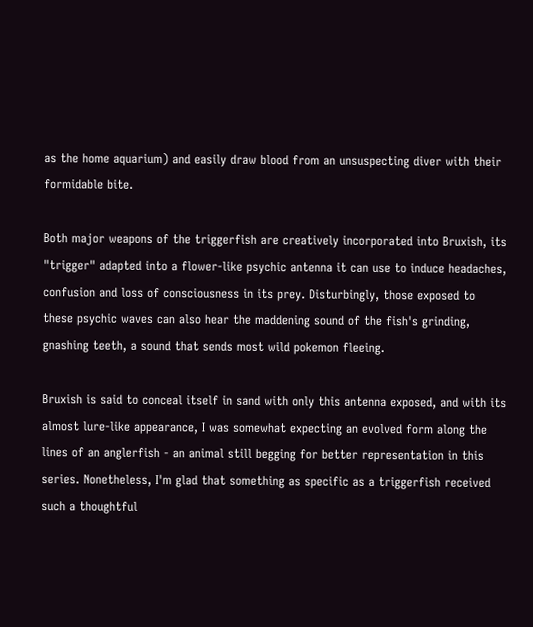as the home aquarium) and easily draw blood from an unsuspecting diver with their formidable bite.

Both major weapons of the triggerfish are creatively incorporated into Bruxish, its "trigger" adapted into a flower-like psychic antenna it can use to induce headaches, confusion and loss of consciousness in its prey. Disturbingly, those exposed to these psychic waves can also hear the maddening sound of the fish's grinding, gnashing teeth, a sound that sends most wild pokemon fleeing.

Bruxish is said to conceal itself in sand with only this antenna exposed, and with its almost lure-like appearance, I was somewhat expecting an evolved form along the lines of an anglerfish - an animal still begging for better representation in this series. Nonetheless, I'm glad that something as specific as a triggerfish received such a thoughtful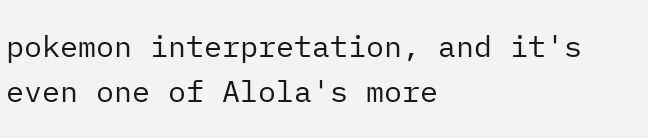pokemon interpretation, and it's even one of Alola's more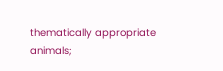thematically appropriate animals;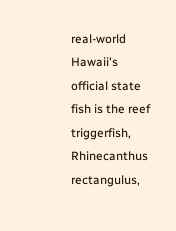real-world Hawaii's official state fish is the reef triggerfish, Rhinecanthus rectangulus,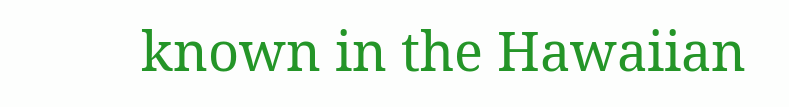known in the Hawaiian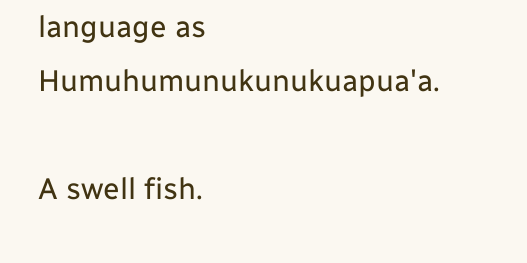language as Humuhumunukunukuapua'a.

A swell fish.